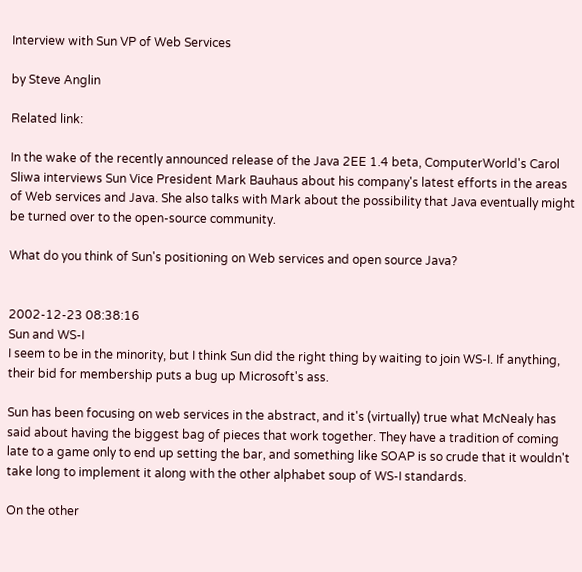Interview with Sun VP of Web Services

by Steve Anglin

Related link:

In the wake of the recently announced release of the Java 2EE 1.4 beta, ComputerWorld's Carol Sliwa interviews Sun Vice President Mark Bauhaus about his company's latest efforts in the areas of Web services and Java. She also talks with Mark about the possibility that Java eventually might be turned over to the open-source community.

What do you think of Sun's positioning on Web services and open source Java?


2002-12-23 08:38:16
Sun and WS-I
I seem to be in the minority, but I think Sun did the right thing by waiting to join WS-I. If anything, their bid for membership puts a bug up Microsoft's ass.

Sun has been focusing on web services in the abstract, and it's (virtually) true what McNealy has said about having the biggest bag of pieces that work together. They have a tradition of coming late to a game only to end up setting the bar, and something like SOAP is so crude that it wouldn't take long to implement it along with the other alphabet soup of WS-I standards.

On the other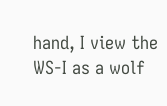hand, I view the WS-I as a wolf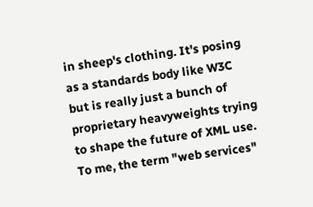in sheep's clothing. It's posing as a standards body like W3C but is really just a bunch of proprietary heavyweights trying to shape the future of XML use. To me, the term "web services"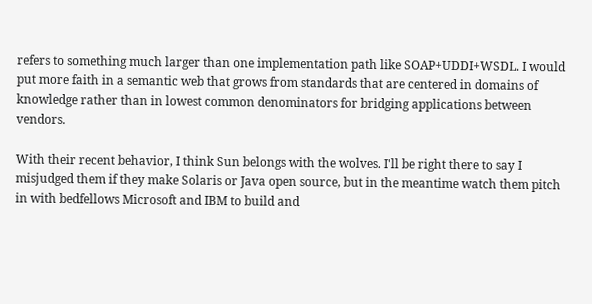refers to something much larger than one implementation path like SOAP+UDDI+WSDL. I would put more faith in a semantic web that grows from standards that are centered in domains of knowledge rather than in lowest common denominators for bridging applications between vendors.

With their recent behavior, I think Sun belongs with the wolves. I'll be right there to say I misjudged them if they make Solaris or Java open source, but in the meantime watch them pitch in with bedfellows Microsoft and IBM to build and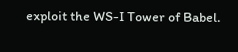exploit the WS-I Tower of Babel.